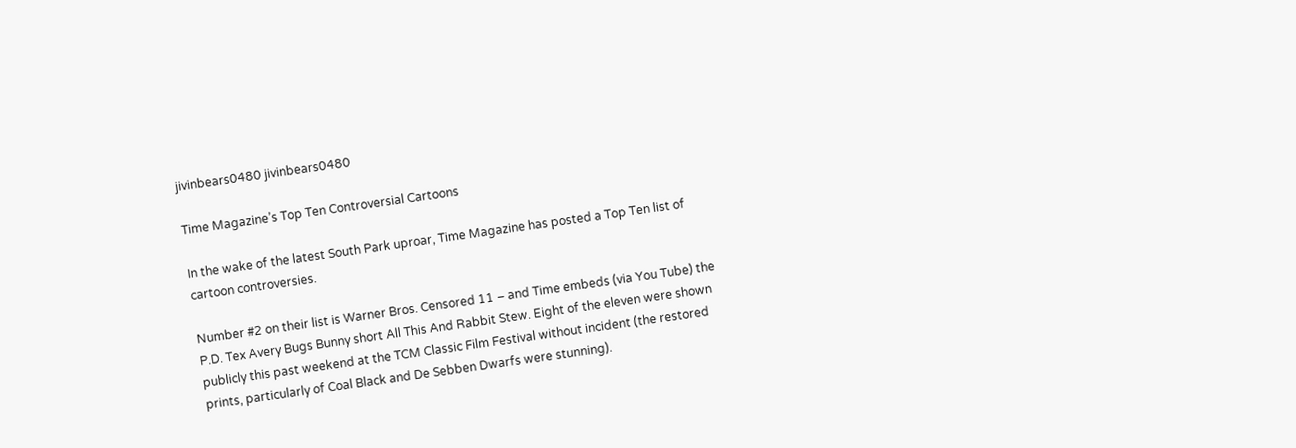jivinbears0480 jivinbears0480

Time Magazine’s Top Ten Controversial Cartoons

In the wake of the latest South Park uproar, Time Magazine has posted a Top Ten list of cartoon controversies.

Number #2 on their list is Warner Bros. Censored 11 – and Time embeds (via You Tube) the P.D. Tex Avery Bugs Bunny short All This And Rabbit Stew. Eight of the eleven were shown publicly this past weekend at the TCM Classic Film Festival without incident (the restored prints, particularly of Coal Black and De Sebben Dwarfs were stunning).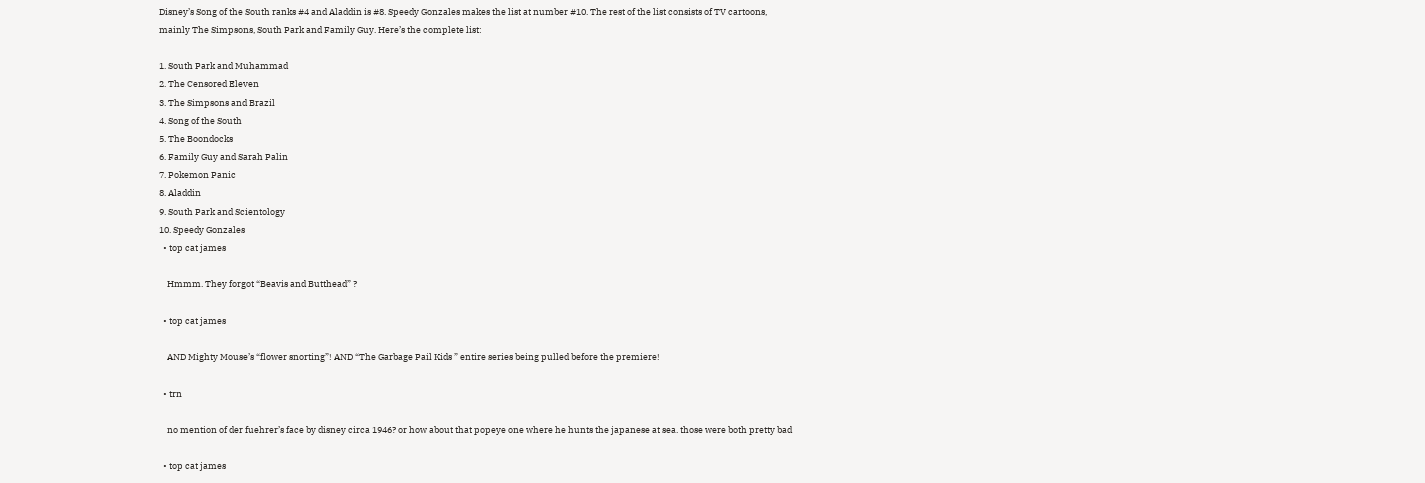Disney’s Song of the South ranks #4 and Aladdin is #8. Speedy Gonzales makes the list at number #10. The rest of the list consists of TV cartoons, mainly The Simpsons, South Park and Family Guy. Here’s the complete list:

1. South Park and Muhammad
2. The Censored Eleven
3. The Simpsons and Brazil
4. Song of the South
5. The Boondocks
6. Family Guy and Sarah Palin
7. Pokemon Panic
8. Aladdin
9. South Park and Scientology
10. Speedy Gonzales
  • top cat james

    Hmmm. They forgot “Beavis and Butthead” ?

  • top cat james

    AND Mighty Mouse’s “flower snorting”! AND “The Garbage Pail Kids ” entire series being pulled before the premiere!

  • trn

    no mention of der fuehrer’s face by disney circa 1946? or how about that popeye one where he hunts the japanese at sea. those were both pretty bad

  • top cat james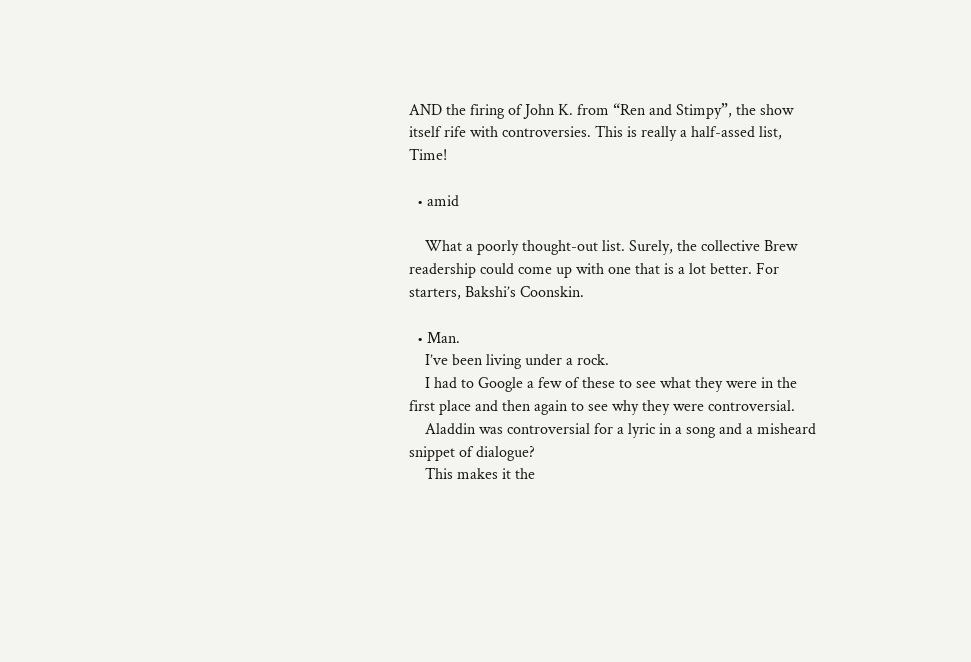AND the firing of John K. from “Ren and Stimpy”, the show itself rife with controversies. This is really a half-assed list, Time!

  • amid

    What a poorly thought-out list. Surely, the collective Brew readership could come up with one that is a lot better. For starters, Bakshi’s Coonskin.

  • Man.
    I’ve been living under a rock.
    I had to Google a few of these to see what they were in the first place and then again to see why they were controversial.
    Aladdin was controversial for a lyric in a song and a misheard snippet of dialogue?
    This makes it the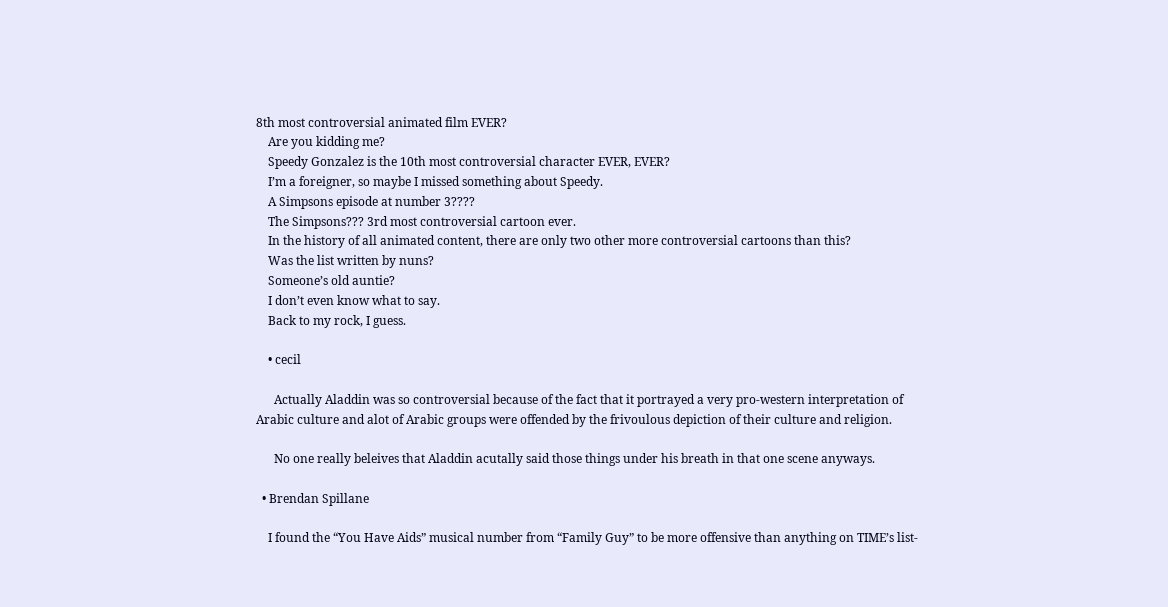8th most controversial animated film EVER?
    Are you kidding me?
    Speedy Gonzalez is the 10th most controversial character EVER, EVER?
    I’m a foreigner, so maybe I missed something about Speedy.
    A Simpsons episode at number 3????
    The Simpsons??? 3rd most controversial cartoon ever.
    In the history of all animated content, there are only two other more controversial cartoons than this?
    Was the list written by nuns?
    Someone’s old auntie?
    I don’t even know what to say.
    Back to my rock, I guess.

    • cecil

      Actually Aladdin was so controversial because of the fact that it portrayed a very pro-western interpretation of Arabic culture and alot of Arabic groups were offended by the frivoulous depiction of their culture and religion.

      No one really beleives that Aladdin acutally said those things under his breath in that one scene anyways.

  • Brendan Spillane

    I found the “You Have Aids” musical number from “Family Guy” to be more offensive than anything on TIME’s list-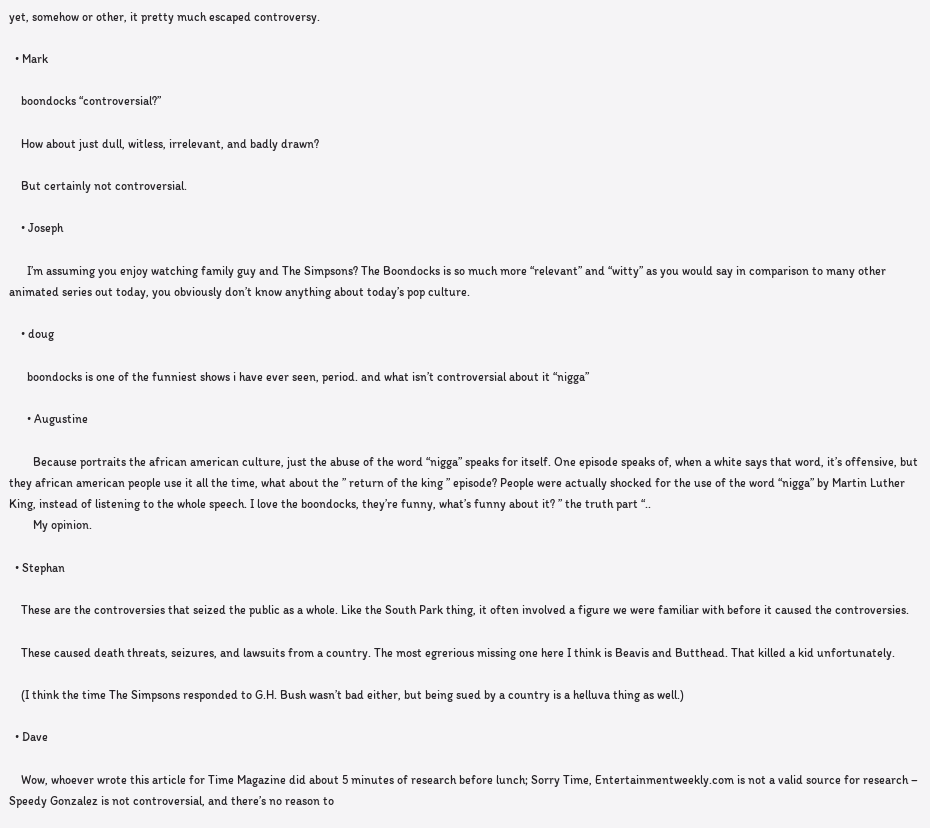yet, somehow or other, it pretty much escaped controversy.

  • Mark

    boondocks “controversial?”

    How about just dull, witless, irrelevant, and badly drawn?

    But certainly not controversial.

    • Joseph

      I’m assuming you enjoy watching family guy and The Simpsons? The Boondocks is so much more “relevant” and “witty” as you would say in comparison to many other animated series out today, you obviously don’t know anything about today’s pop culture.

    • doug

      boondocks is one of the funniest shows i have ever seen, period. and what isn’t controversial about it “nigga”

      • Augustine

        Because portraits the african american culture, just the abuse of the word “nigga” speaks for itself. One episode speaks of, when a white says that word, it’s offensive, but they african american people use it all the time, what about the ” return of the king ” episode? People were actually shocked for the use of the word “nigga” by Martin Luther King, instead of listening to the whole speech. I love the boondocks, they’re funny, what’s funny about it? ” the truth part “..
        My opinion.

  • Stephan

    These are the controversies that seized the public as a whole. Like the South Park thing, it often involved a figure we were familiar with before it caused the controversies.

    These caused death threats, seizures, and lawsuits from a country. The most egrerious missing one here I think is Beavis and Butthead. That killed a kid unfortunately.

    (I think the time The Simpsons responded to G.H. Bush wasn’t bad either, but being sued by a country is a helluva thing as well.)

  • Dave

    Wow, whoever wrote this article for Time Magazine did about 5 minutes of research before lunch; Sorry Time, Entertainmentweekly.com is not a valid source for research – Speedy Gonzalez is not controversial, and there’s no reason to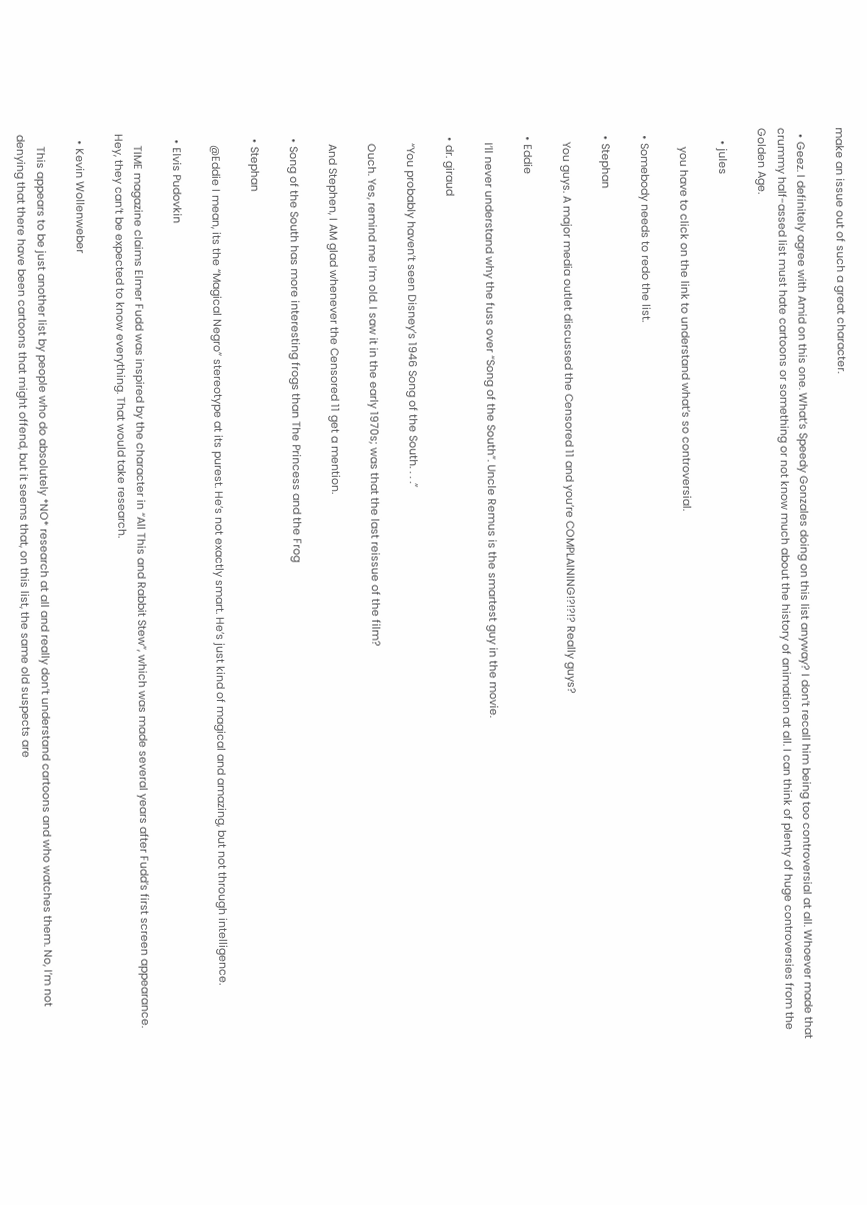make an issue out of such a great character.

  • Geez. I definitely agree with Amid on this one. What’s Speedy Gonzales doing on this list anyway? I don’t recall him being too controversial at all. Whoever made that crummy half-assed list must hate cartoons or something or not know much about the history of animation at all. I can think of plenty of huge controversies from the Golden Age.

    • jules

      you have to click on the link to understand what’s so controversial.

  • Somebody needs to redo the list.

  • Stephan

    You guys. A major media outlet discussed the Censored 11 and you’re COMPLAINING!?!?!? Really guys?

  • Eddie

    I’ll never understand why the fuss over “Song of the South”. Uncle Remus is the smartest guy in the movie.

  • dr. giraud

    “You probably haven’t seen Disney’s 1946 Song of the South. . . .”

    Ouch. Yes, remind me I’m old. I saw it in the early 1970s; was that the last reissue of the film?

    And Stephen, I AM glad whenever the Censored 11 get a mention.

  • Song of the South has more interesting frogs than The Princess and the Frog

  • Stephan

    @Eddie I mean, its the “Magical Negro” stereotype at its purest. He’s not exactly smart. He’s just kind of magical and amazing, but not through intelligence.

  • Elvis Pudovkin

    TIME magazine claims Elmer Fudd was inspired by the character in “All This and Rabbit Stew”, which was made several years after Fudd’s first screen appearance. Hey, they can’t be expected to know everything. That would take research.

  • Kevin Wollenweber

    This appears to be just another list by people who do absolutely *NO* research at all and really don’t understand cartoons and who watches them. No, I’m not denying that there have been cartoons that might offend, but it seems that, on this list, the same old suspects are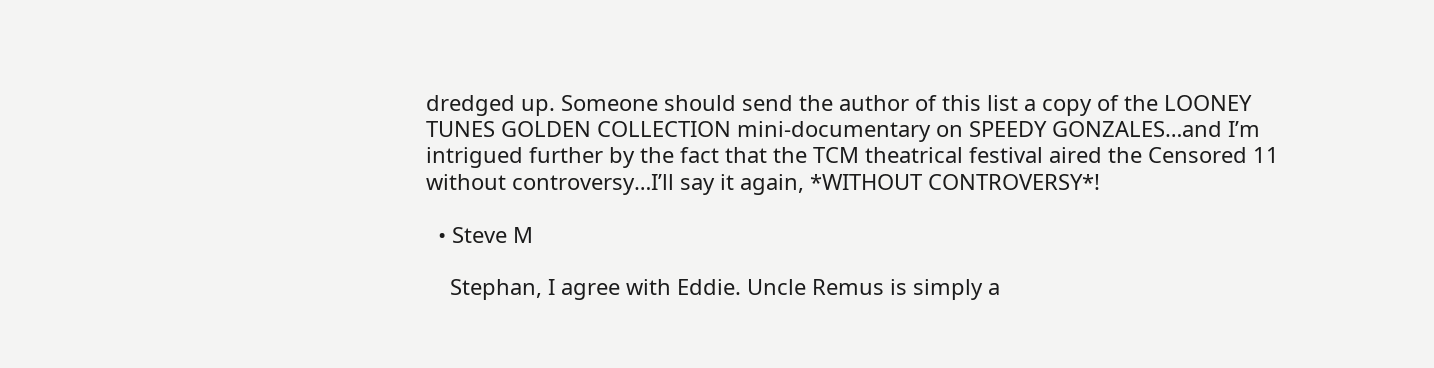dredged up. Someone should send the author of this list a copy of the LOONEY TUNES GOLDEN COLLECTION mini-documentary on SPEEDY GONZALES…and I’m intrigued further by the fact that the TCM theatrical festival aired the Censored 11 without controversy…I’ll say it again, *WITHOUT CONTROVERSY*!

  • Steve M

    Stephan, I agree with Eddie. Uncle Remus is simply a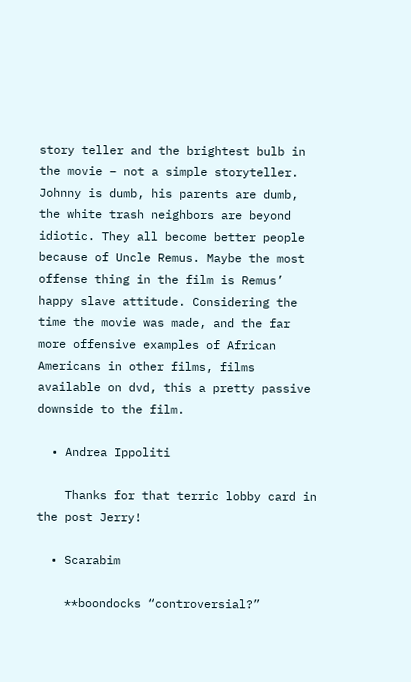story teller and the brightest bulb in the movie – not a simple storyteller. Johnny is dumb, his parents are dumb, the white trash neighbors are beyond idiotic. They all become better people because of Uncle Remus. Maybe the most offense thing in the film is Remus’ happy slave attitude. Considering the time the movie was made, and the far more offensive examples of African Americans in other films, films available on dvd, this a pretty passive downside to the film.

  • Andrea Ippoliti

    Thanks for that terric lobby card in the post Jerry!

  • Scarabim

    **boondocks “controversial?”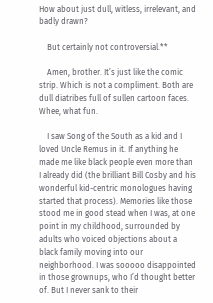How about just dull, witless, irrelevant, and badly drawn?

    But certainly not controversial.**

    Amen, brother. It’s just like the comic strip. Which is not a compliment. Both are dull diatribes full of sullen cartoon faces. Whee, what fun.

    I saw Song of the South as a kid and I loved Uncle Remus in it. If anything he made me like black people even more than I already did (the brilliant Bill Cosby and his wonderful kid-centric monologues having started that process). Memories like those stood me in good stead when I was, at one point in my childhood, surrounded by adults who voiced objections about a black family moving into our neighborhood. I was sooooo disappointed in those grownups, who I’d thought better of. But I never sank to their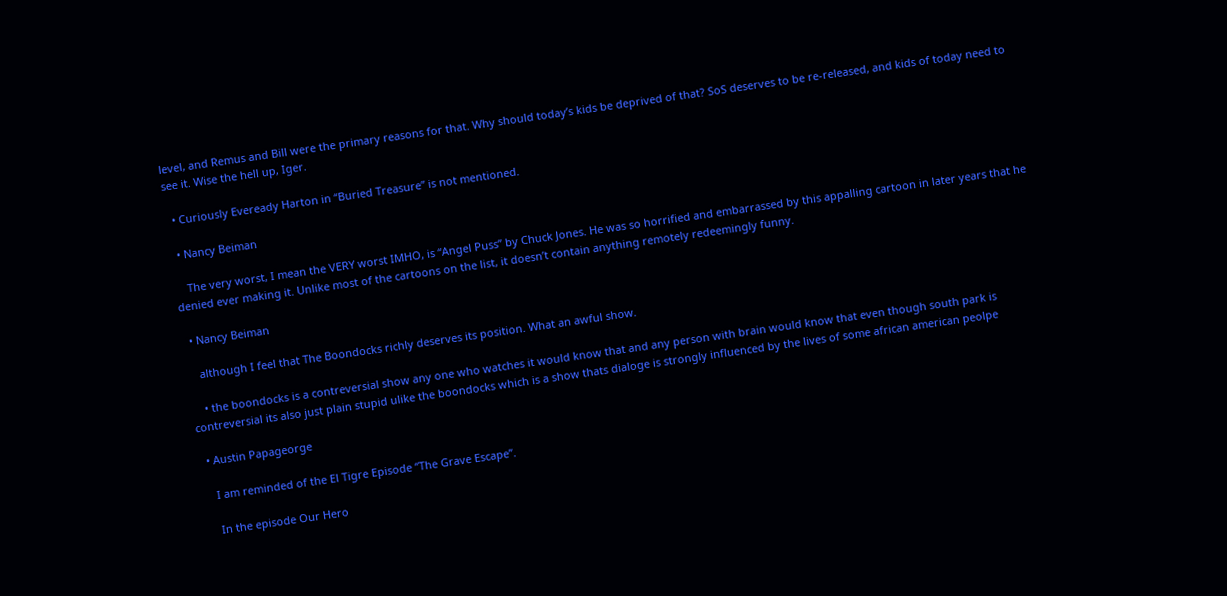level, and Remus and Bill were the primary reasons for that. Why should today’s kids be deprived of that? SoS deserves to be re-released, and kids of today need to see it. Wise the hell up, Iger.

  • Curiously Eveready Harton in “Buried Treasure” is not mentioned.

  • Nancy Beiman

    The very worst, I mean the VERY worst IMHO, is “Angel Puss” by Chuck Jones. He was so horrified and embarrassed by this appalling cartoon in later years that he denied ever making it. Unlike most of the cartoons on the list, it doesn’t contain anything remotely redeemingly funny.

  • Nancy Beiman

    although I feel that The Boondocks richly deserves its position. What an awful show.

    • the boondocks is a contreversial show any one who watches it would know that and any person with brain would know that even though south park is contreversial its also just plain stupid ulike the boondocks which is a show thats dialoge is strongly influenced by the lives of some african american peolpe

  • Austin Papageorge

    I am reminded of the El Tigre Episode “The Grave Escape”.

    In the episode Our Hero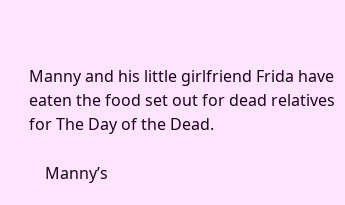Manny and his little girlfriend Frida have eaten the food set out for dead relatives for The Day of the Dead.

    Manny’s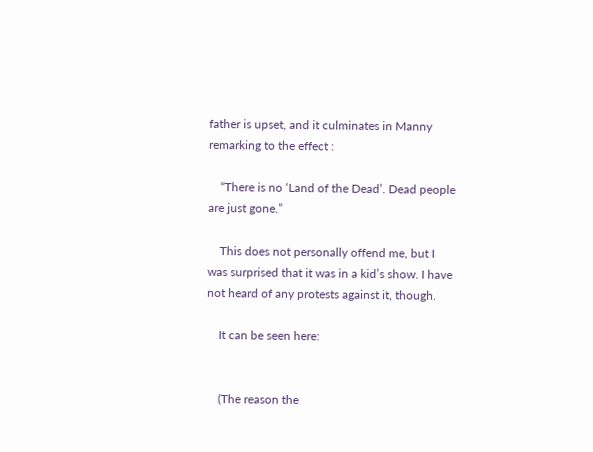father is upset, and it culminates in Manny remarking to the effect :

    “There is no ‘Land of the Dead’. Dead people are just gone.”

    This does not personally offend me, but I was surprised that it was in a kid’s show. I have not heard of any protests against it, though.

    It can be seen here:


    (The reason the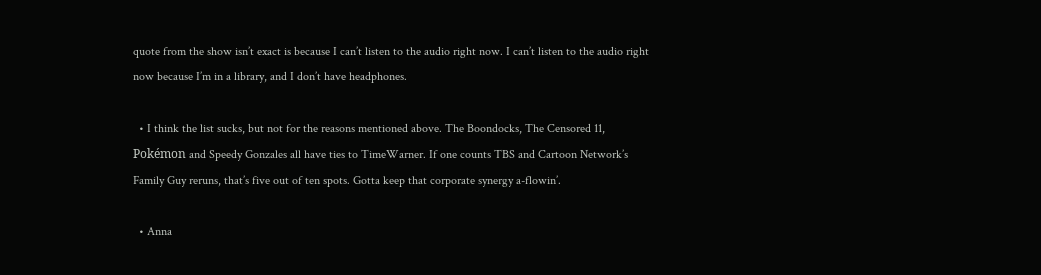quote from the show isn’t exact is because I can’t listen to the audio right now. I can’t listen to the audio right now because I’m in a library, and I don’t have headphones.

  • I think the list sucks, but not for the reasons mentioned above. The Boondocks, The Censored 11, Pokémon and Speedy Gonzales all have ties to TimeWarner. If one counts TBS and Cartoon Network’s Family Guy reruns, that’s five out of ten spots. Gotta keep that corporate synergy a-flowin’.

  • Anna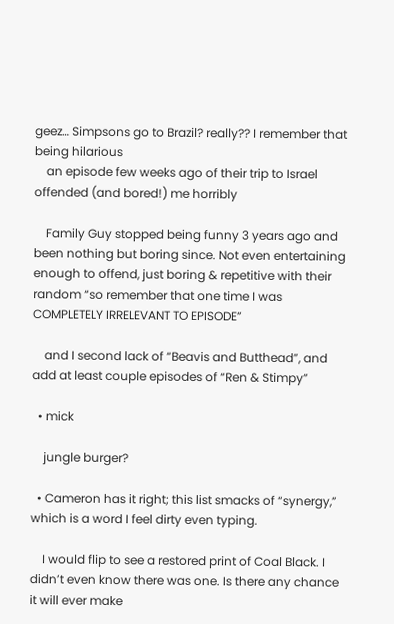geez… Simpsons go to Brazil? really?? I remember that being hilarious
    an episode few weeks ago of their trip to Israel offended (and bored!) me horribly

    Family Guy stopped being funny 3 years ago and been nothing but boring since. Not even entertaining enough to offend, just boring & repetitive with their random “so remember that one time I was COMPLETELY IRRELEVANT TO EPISODE”

    and I second lack of “Beavis and Butthead”, and add at least couple episodes of “Ren & Stimpy”

  • mick

    jungle burger?

  • Cameron has it right; this list smacks of “synergy,” which is a word I feel dirty even typing.

    I would flip to see a restored print of Coal Black. I didn’t even know there was one. Is there any chance it will ever make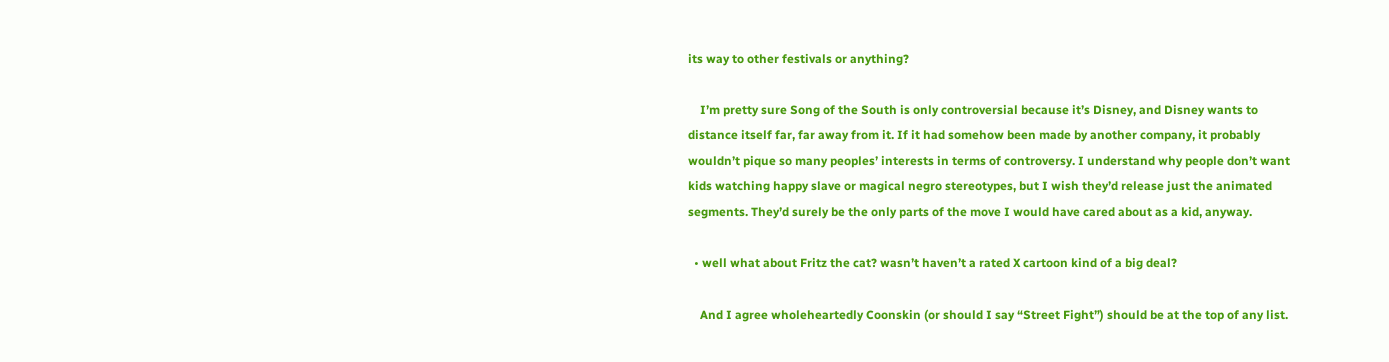its way to other festivals or anything?

    I’m pretty sure Song of the South is only controversial because it’s Disney, and Disney wants to distance itself far, far away from it. If it had somehow been made by another company, it probably wouldn’t pique so many peoples’ interests in terms of controversy. I understand why people don’t want kids watching happy slave or magical negro stereotypes, but I wish they’d release just the animated segments. They’d surely be the only parts of the move I would have cared about as a kid, anyway.

  • well what about Fritz the cat? wasn’t haven’t a rated X cartoon kind of a big deal?

    And I agree wholeheartedly Coonskin (or should I say “Street Fight”) should be at the top of any list.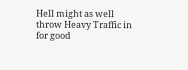Hell might as well throw Heavy Traffic in for good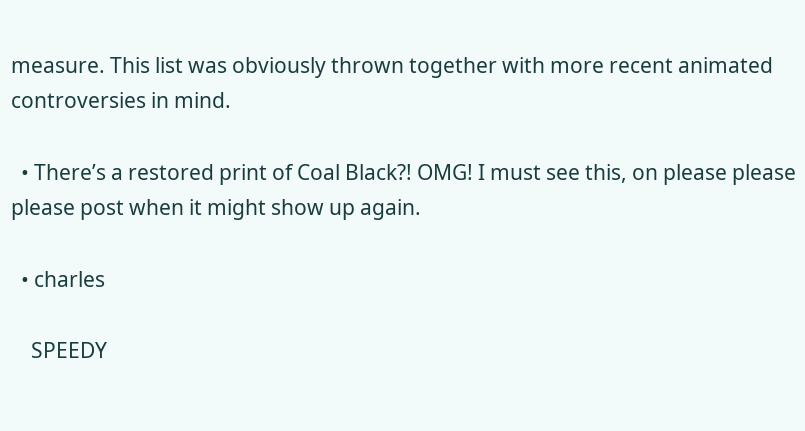measure. This list was obviously thrown together with more recent animated controversies in mind.

  • There’s a restored print of Coal Black?! OMG! I must see this, on please please please post when it might show up again.

  • charles

    SPEEDY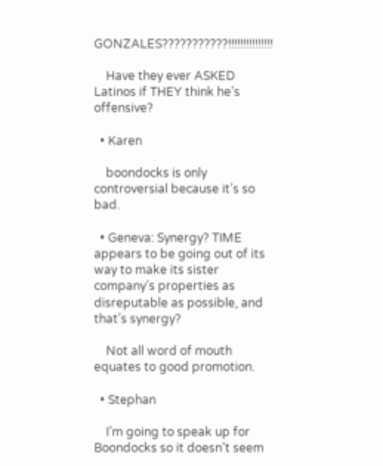GONZALES???????????!!!!!!!!!!!!!!!

    Have they ever ASKED Latinos if THEY think he’s offensive?

  • Karen

    boondocks is only controversial because it’s so bad.

  • Geneva: Synergy? TIME appears to be going out of its way to make its sister company’s properties as disreputable as possible, and that’s synergy?

    Not all word of mouth equates to good promotion.

  • Stephan

    I’m going to speak up for Boondocks so it doesn’t seem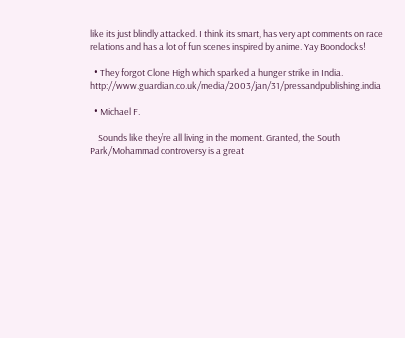like its just blindly attacked. I think its smart, has very apt comments on race relations and has a lot of fun scenes inspired by anime. Yay Boondocks!

  • They forgot Clone High which sparked a hunger strike in India. http://www.guardian.co.uk/media/2003/jan/31/pressandpublishing.india

  • Michael F.

    Sounds like they’re all living in the moment. Granted, the South Park/Mohammad controversy is a great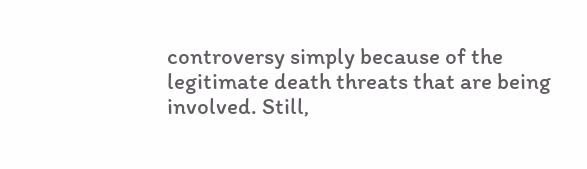controversy simply because of the legitimate death threats that are being involved. Still,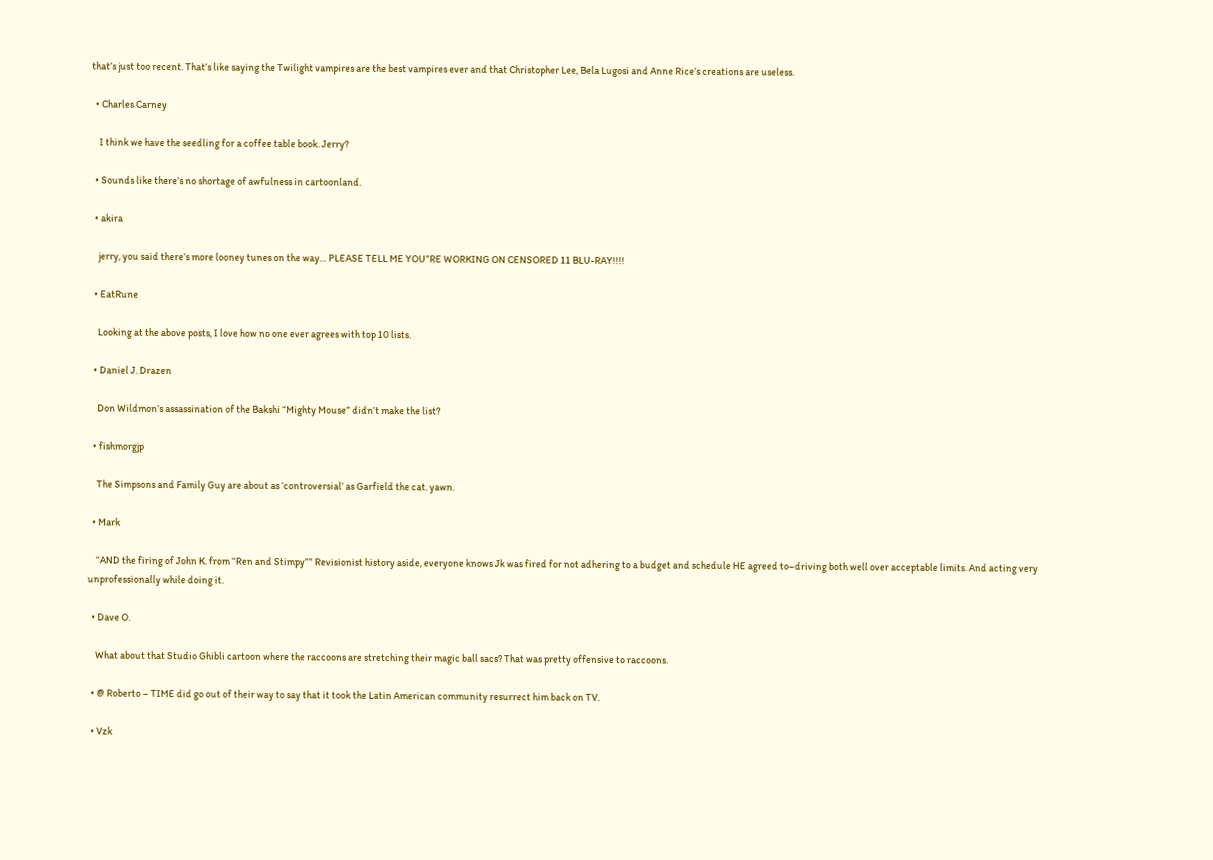that’s just too recent. That’s like saying the Twilight vampires are the best vampires ever and that Christopher Lee, Bela Lugosi and Anne Rice’s creations are useless.

  • Charles Carney

    I think we have the seedling for a coffee table book. Jerry?

  • Sounds like there’s no shortage of awfulness in cartoonland.

  • akira

    jerry, you said there’s more looney tunes on the way… PLEASE TELL ME YOU”RE WORKING ON CENSORED 11 BLU-RAY!!!!

  • EatRune

    Looking at the above posts, I love how no one ever agrees with top 10 lists.

  • Daniel J. Drazen

    Don Wildmon’s assassination of the Bakshi “Mighty Mouse” didn’t make the list?

  • fishmorgjp

    The Simpsons and Family Guy are about as ‘controversial’ as Garfield the cat. yawn.

  • Mark

    “AND the firing of John K. from “Ren and Stimpy”” Revisionist history aside, everyone knows Jk was fired for not adhering to a budget and schedule HE agreed to–driving both well over acceptable limits. And acting very unprofessionally while doing it.

  • Dave O.

    What about that Studio Ghibli cartoon where the raccoons are stretching their magic ball sacs? That was pretty offensive to raccoons.

  • @ Roberto – TIME did go out of their way to say that it took the Latin American community resurrect him back on TV.

  • Vzk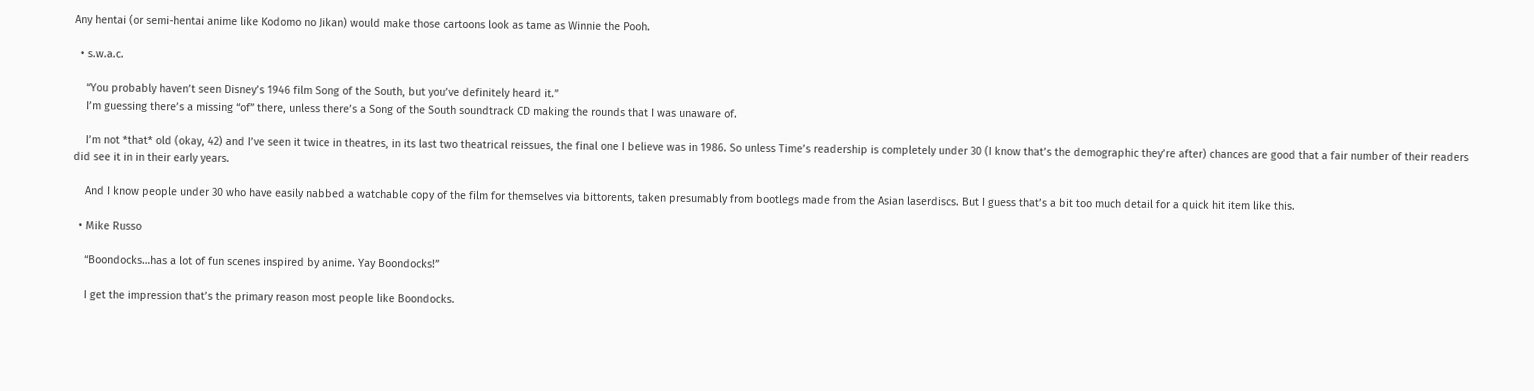Any hentai (or semi-hentai anime like Kodomo no Jikan) would make those cartoons look as tame as Winnie the Pooh.

  • s.w.a.c.

    “You probably haven’t seen Disney’s 1946 film Song of the South, but you’ve definitely heard it.”
    I’m guessing there’s a missing “of” there, unless there’s a Song of the South soundtrack CD making the rounds that I was unaware of.

    I’m not *that* old (okay, 42) and I’ve seen it twice in theatres, in its last two theatrical reissues, the final one I believe was in 1986. So unless Time’s readership is completely under 30 (I know that’s the demographic they’re after) chances are good that a fair number of their readers did see it in in their early years.

    And I know people under 30 who have easily nabbed a watchable copy of the film for themselves via bittorents, taken presumably from bootlegs made from the Asian laserdiscs. But I guess that’s a bit too much detail for a quick hit item like this.

  • Mike Russo

    “Boondocks…has a lot of fun scenes inspired by anime. Yay Boondocks!”

    I get the impression that’s the primary reason most people like Boondocks.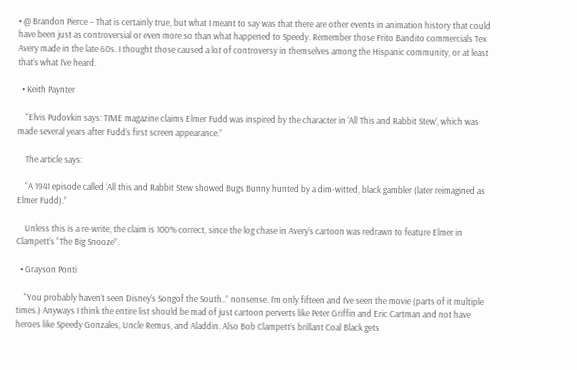• @ Brandon Pierce – That is certainly true, but what I meant to say was that there are other events in animation history that could have been just as controversial or even more so than what happened to Speedy. Remember those Frito Bandito commercials Tex Avery made in the late 60s. I thought those caused a lot of controversy in themselves among the Hispanic community, or at least that’s what I’ve heard.

  • Keith Paynter

    “Elvis Pudovkin says: TIME magazine claims Elmer Fudd was inspired by the character in ‘All This and Rabbit Stew’, which was made several years after Fudd’s first screen appearance.”

    The article says:

    “A 1941 episode called ‘All this and Rabbit Stew showed Bugs Bunny hunted by a dim-witted, black gambler (later reimagined as Elmer Fudd).”

    Unless this is a re-write, the claim is 100% correct, since the log chase in Avery’s cartoon was redrawn to feature Elmer in Clampett’s “The Big Snooze”.

  • Grayson Ponti

    “You probably haven’t seen Disney’s Songof the South..” nonsense. I’m only fifteen and I’ve seen the movie (parts of it multiple times.) Anyways I think the entire list should be mad of just cartoon perverts like Peter Griffin and Eric Cartman and not have heroes like Speedy Gonzales, Uncle Remus, and Aladdin. Also Bob Clampett’s brillant Coal Black gets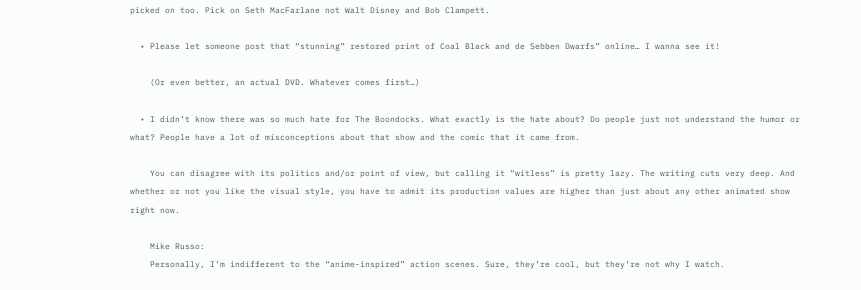picked on too. Pick on Seth MacFarlane not Walt Disney and Bob Clampett.

  • Please let someone post that “stunning” restored print of Coal Black and de Sebben Dwarfs” online… I wanna see it!

    (Or even better, an actual DVD. Whatever comes first…)

  • I didn’t know there was so much hate for The Boondocks. What exactly is the hate about? Do people just not understand the humor or what? People have a lot of misconceptions about that show and the comic that it came from.

    You can disagree with its politics and/or point of view, but calling it “witless” is pretty lazy. The writing cuts very deep. And whether or not you like the visual style, you have to admit its production values are higher than just about any other animated show right now.

    Mike Russo:
    Personally, I’m indifferent to the “anime-inspired” action scenes. Sure, they’re cool, but they’re not why I watch.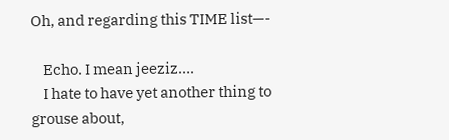Oh, and regarding this TIME list—-

    Echo. I mean jeeziz….
    I hate to have yet another thing to grouse about,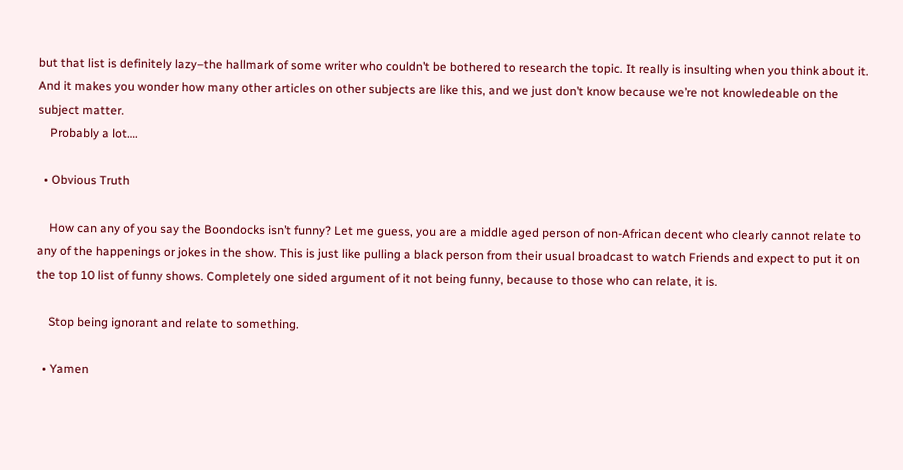but that list is definitely lazy–the hallmark of some writer who couldn’t be bothered to research the topic. It really is insulting when you think about it. And it makes you wonder how many other articles on other subjects are like this, and we just don’t know because we’re not knowledeable on the subject matter.
    Probably a lot….

  • Obvious Truth

    How can any of you say the Boondocks isn’t funny? Let me guess, you are a middle aged person of non-African decent who clearly cannot relate to any of the happenings or jokes in the show. This is just like pulling a black person from their usual broadcast to watch Friends and expect to put it on the top 10 list of funny shows. Completely one sided argument of it not being funny, because to those who can relate, it is.

    Stop being ignorant and relate to something.

  • Yamen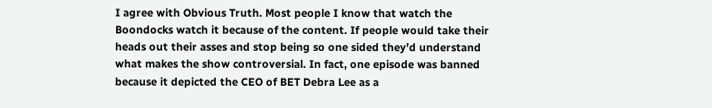I agree with Obvious Truth. Most people I know that watch the Boondocks watch it because of the content. If people would take their heads out their asses and stop being so one sided they’d understand what makes the show controversial. In fact, one episode was banned because it depicted the CEO of BET Debra Lee as a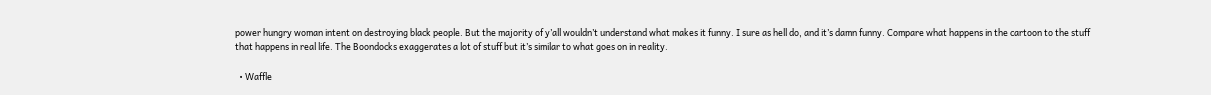power hungry woman intent on destroying black people. But the majority of y’all wouldn’t understand what makes it funny. I sure as hell do, and it’s damn funny. Compare what happens in the cartoon to the stuff that happens in real life. The Boondocks exaggerates a lot of stuff but it’s similar to what goes on in reality.

  • Waffle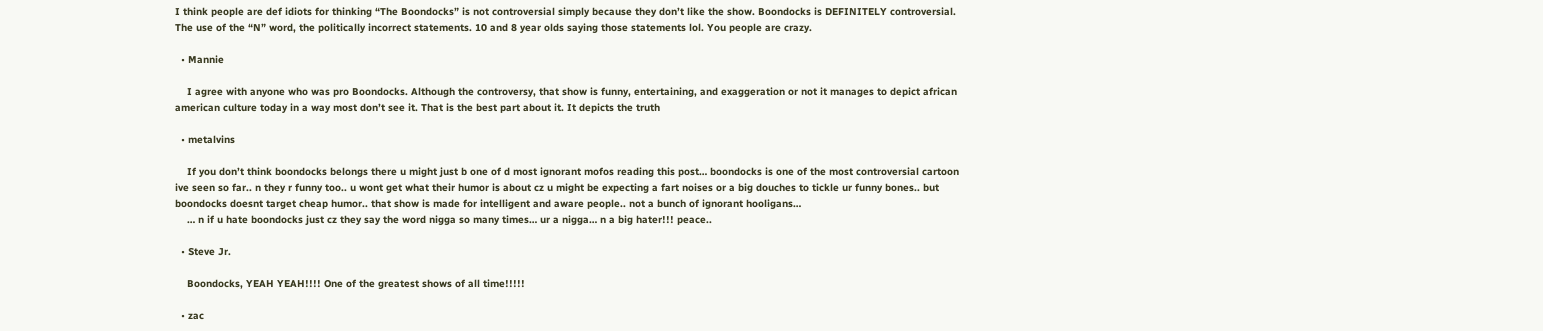I think people are def idiots for thinking “The Boondocks” is not controversial simply because they don’t like the show. Boondocks is DEFINITELY controversial. The use of the “N” word, the politically incorrect statements. 10 and 8 year olds saying those statements lol. You people are crazy.

  • Mannie

    I agree with anyone who was pro Boondocks. Although the controversy, that show is funny, entertaining, and exaggeration or not it manages to depict african american culture today in a way most don’t see it. That is the best part about it. It depicts the truth

  • metalvins

    If you don’t think boondocks belongs there u might just b one of d most ignorant mofos reading this post… boondocks is one of the most controversial cartoon ive seen so far.. n they r funny too.. u wont get what their humor is about cz u might be expecting a fart noises or a big douches to tickle ur funny bones.. but boondocks doesnt target cheap humor.. that show is made for intelligent and aware people.. not a bunch of ignorant hooligans…
    … n if u hate boondocks just cz they say the word nigga so many times… ur a nigga… n a big hater!!! peace..

  • Steve Jr.

    Boondocks, YEAH YEAH!!!! One of the greatest shows of all time!!!!!

  • zac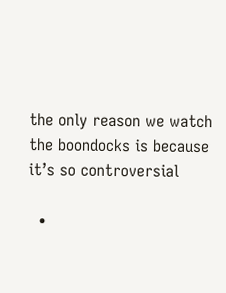the only reason we watch the boondocks is because it’s so controversial

  •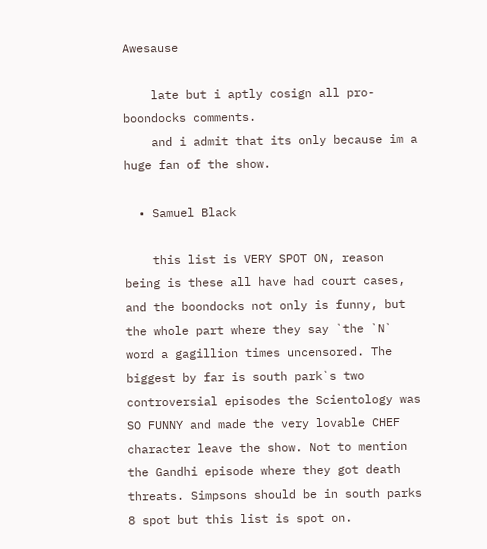Awesause

    late but i aptly cosign all pro-boondocks comments.
    and i admit that its only because im a huge fan of the show.

  • Samuel Black

    this list is VERY SPOT ON, reason being is these all have had court cases, and the boondocks not only is funny, but the whole part where they say `the `N` word a gagillion times uncensored. The biggest by far is south park`s two controversial episodes the Scientology was SO FUNNY and made the very lovable CHEF character leave the show. Not to mention the Gandhi episode where they got death threats. Simpsons should be in south parks 8 spot but this list is spot on.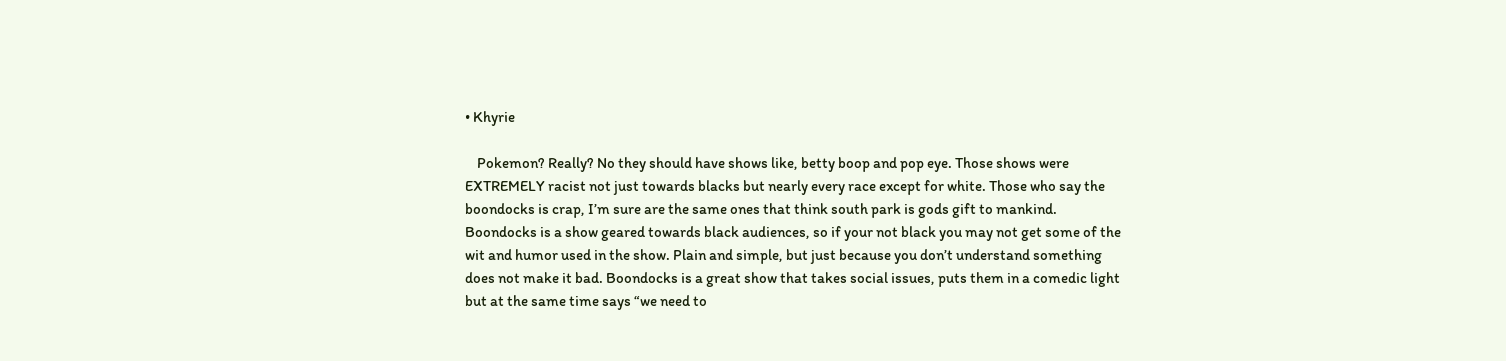• Khyrie

    Pokemon? Really? No they should have shows like, betty boop and pop eye. Those shows were EXTREMELY racist not just towards blacks but nearly every race except for white. Those who say the boondocks is crap, I’m sure are the same ones that think south park is gods gift to mankind. Boondocks is a show geared towards black audiences, so if your not black you may not get some of the wit and humor used in the show. Plain and simple, but just because you don’t understand something does not make it bad. Boondocks is a great show that takes social issues, puts them in a comedic light but at the same time says “we need to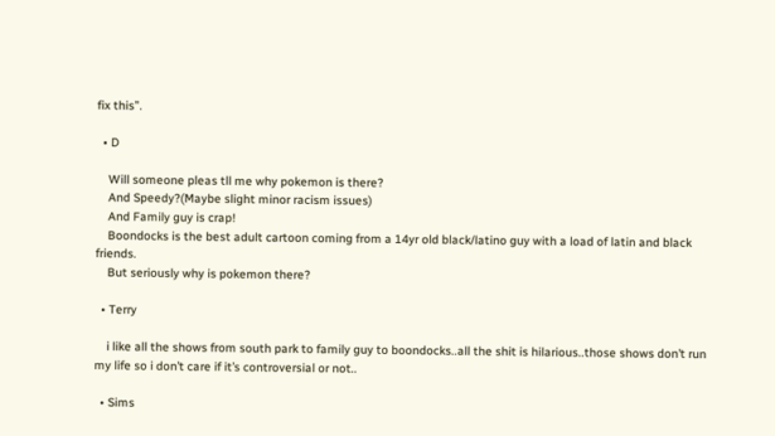fix this”.

  • D

    Will someone pleas tll me why pokemon is there?
    And Speedy?(Maybe slight minor racism issues)
    And Family guy is crap!
    Boondocks is the best adult cartoon coming from a 14yr old black/latino guy with a load of latin and black friends.
    But seriously why is pokemon there?

  • Terry

    i like all the shows from south park to family guy to boondocks..all the shit is hilarious..those shows don’t run my life so i don’t care if it’s controversial or not..

  • Sims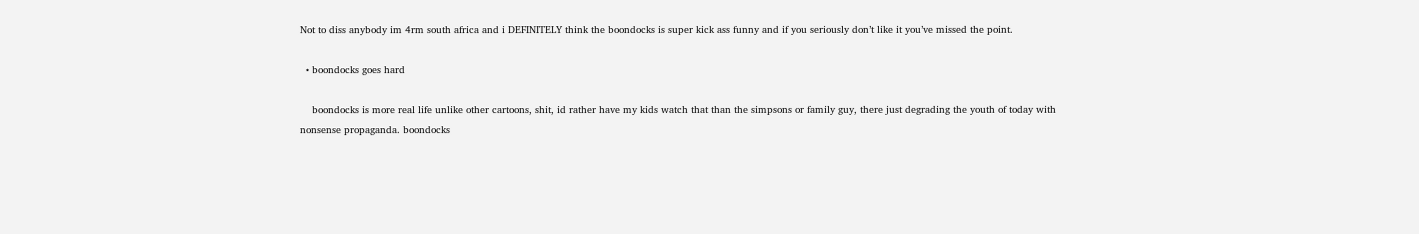Not to diss anybody im 4rm south africa and i DEFINITELY think the boondocks is super kick ass funny and if you seriously don’t like it you’ve missed the point.

  • boondocks goes hard

    boondocks is more real life unlike other cartoons, shit, id rather have my kids watch that than the simpsons or family guy, there just degrading the youth of today with nonsense propaganda. boondocks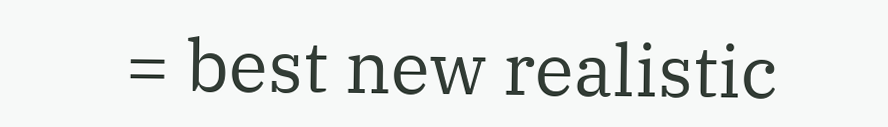= best new realistic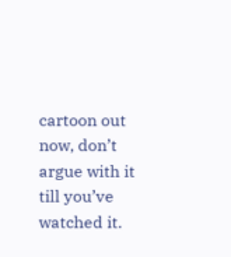cartoon out now, don’t argue with it till you’ve watched it.